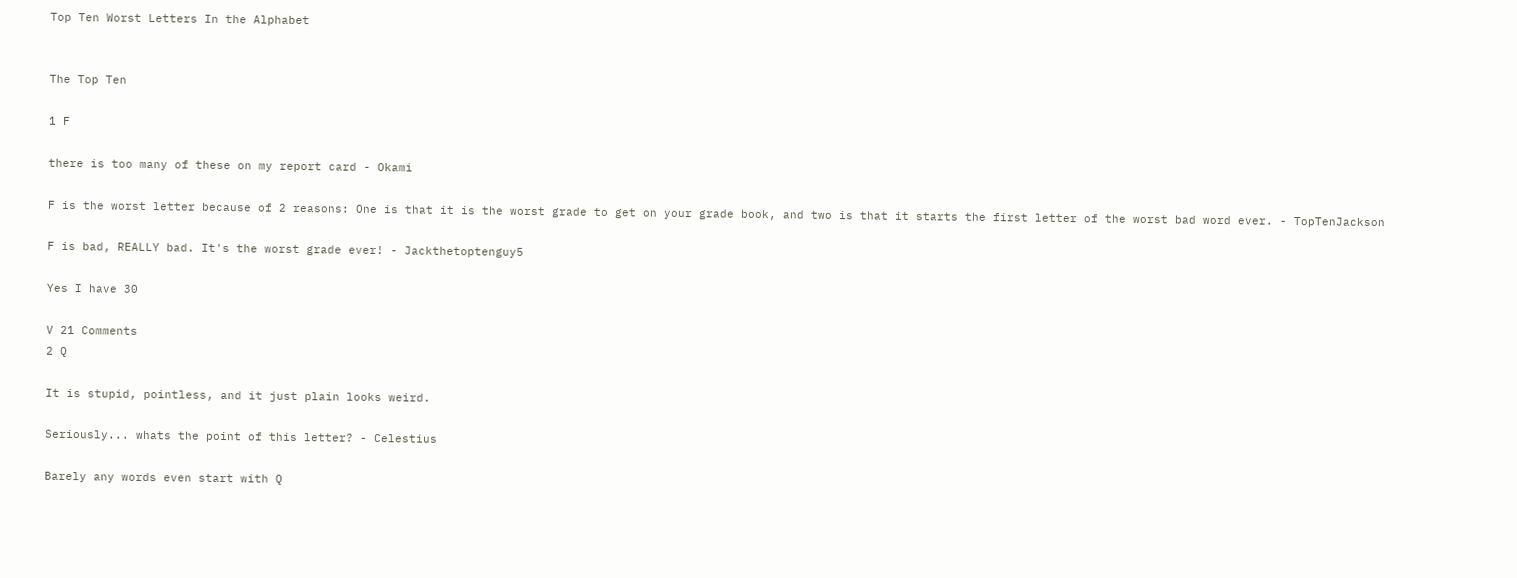Top Ten Worst Letters In the Alphabet


The Top Ten

1 F

there is too many of these on my report card - Okami

F is the worst letter because of 2 reasons: One is that it is the worst grade to get on your grade book, and two is that it starts the first letter of the worst bad word ever. - TopTenJackson

F is bad, REALLY bad. It's the worst grade ever! - Jackthetoptenguy5

Yes I have 30

V 21 Comments
2 Q

It is stupid, pointless, and it just plain looks weird.

Seriously... whats the point of this letter? - Celestius

Barely any words even start with Q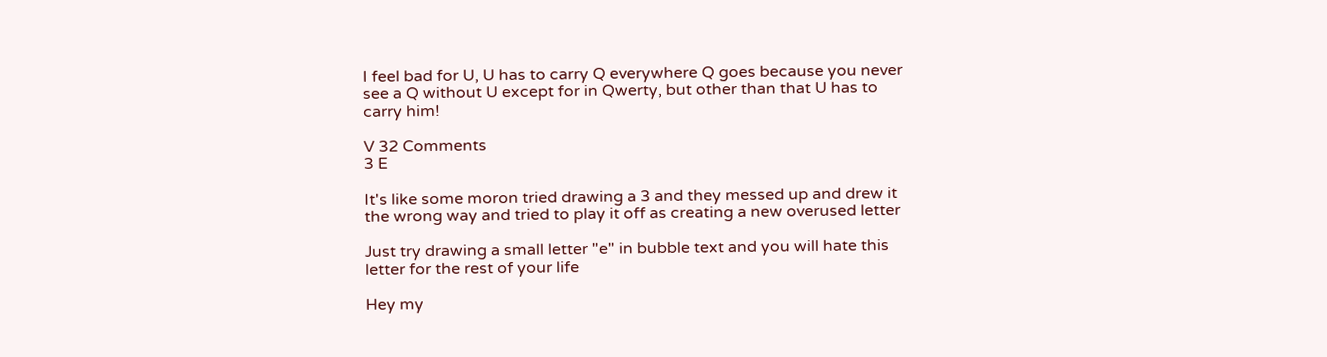I feel bad for U, U has to carry Q everywhere Q goes because you never see a Q without U except for in Qwerty, but other than that U has to carry him!

V 32 Comments
3 E

It's like some moron tried drawing a 3 and they messed up and drew it the wrong way and tried to play it off as creating a new overused letter

Just try drawing a small letter "e" in bubble text and you will hate this letter for the rest of your life

Hey my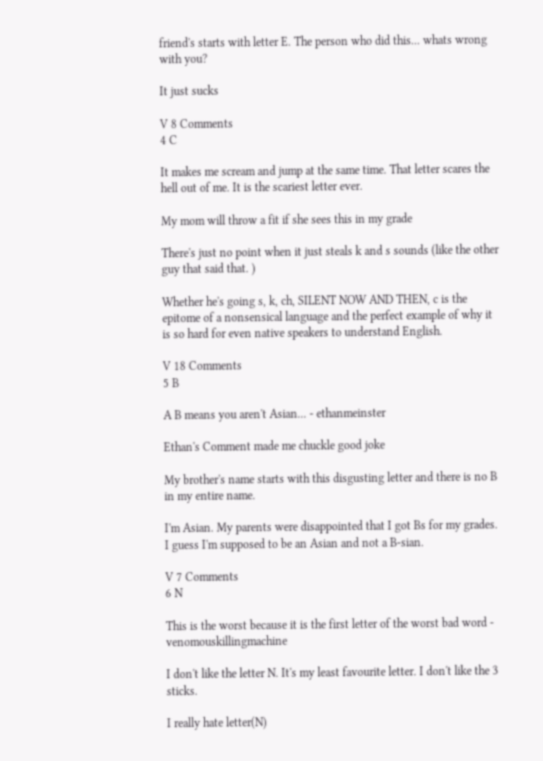friend's starts with letter E. The person who did this... whats wrong with you?

It just sucks

V 8 Comments
4 C

It makes me scream and jump at the same time. That letter scares the hell out of me. It is the scariest letter ever.

My mom will throw a fit if she sees this in my grade

There's just no point when it just steals k and s sounds (like the other guy that said that. )

Whether he's going s, k, ch, SILENT NOW AND THEN, c is the epitome of a nonsensical language and the perfect example of why it is so hard for even native speakers to understand English.

V 18 Comments
5 B

A B means you aren't Asian... - ethanmeinster

Ethan's Comment made me chuckle good joke

My brother's name starts with this disgusting letter and there is no B in my entire name.

I'm Asian. My parents were disappointed that I got Bs for my grades. I guess I'm supposed to be an Asian and not a B-sian.

V 7 Comments
6 N

This is the worst because it is the first letter of the worst bad word - venomouskillingmachine

I don't like the letter N. It's my least favourite letter. I don't like the 3 sticks.

I really hate letter(N)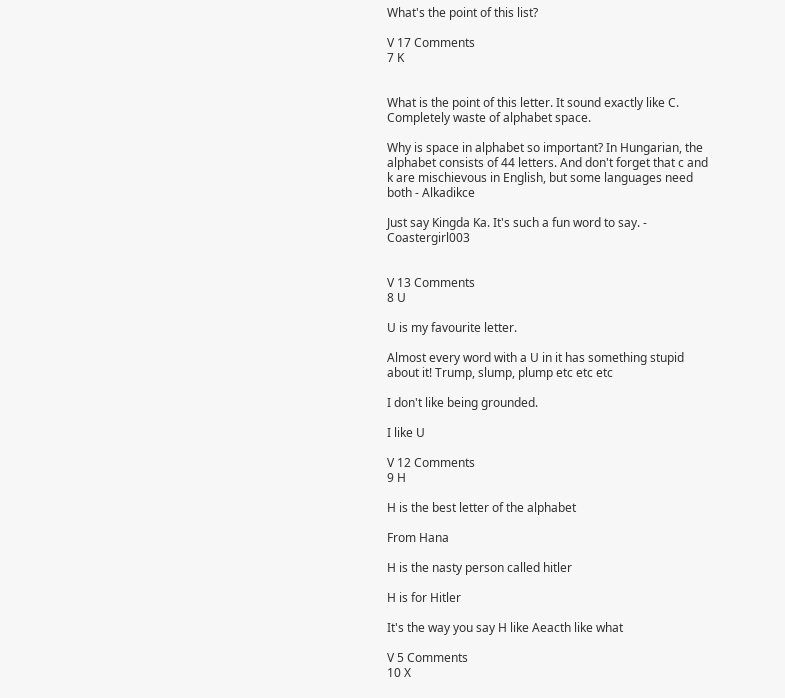What's the point of this list?

V 17 Comments
7 K


What is the point of this letter. It sound exactly like C. Completely waste of alphabet space.

Why is space in alphabet so important? In Hungarian, the alphabet consists of 44 letters. And don't forget that c and k are mischievous in English, but some languages need both - Alkadikce

Just say Kingda Ka. It's such a fun word to say. - Coastergirl003


V 13 Comments
8 U

U is my favourite letter.

Almost every word with a U in it has something stupid about it! Trump, slump, plump etc etc etc

I don't like being grounded.

I like U

V 12 Comments
9 H

H is the best letter of the alphabet

From Hana

H is the nasty person called hitler

H is for Hitler

It's the way you say H like Aeacth like what

V 5 Comments
10 X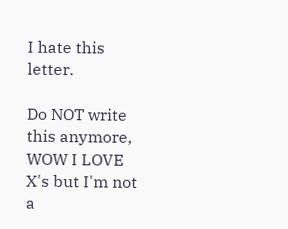I hate this letter.

Do NOT write this anymore, WOW I LOVE X's but I'm not a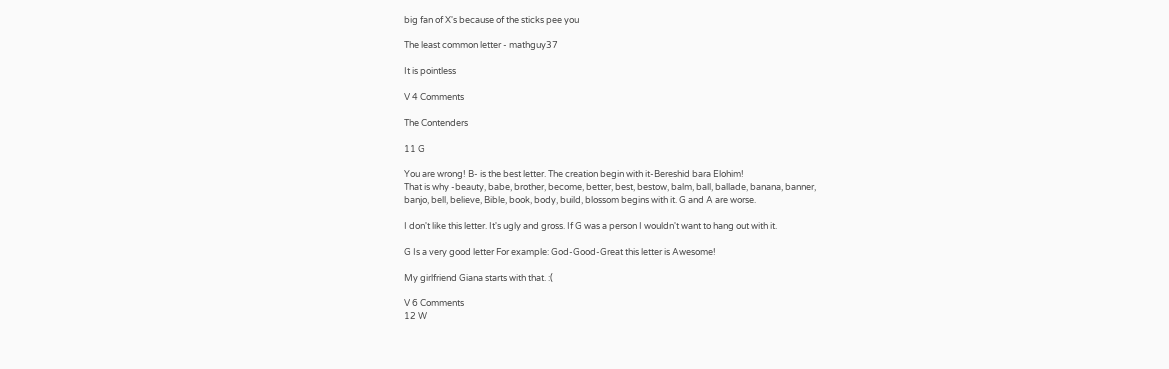big fan of X's because of the sticks pee you

The least common letter - mathguy37

It is pointless

V 4 Comments

The Contenders

11 G

You are wrong! B- is the best letter. The creation begin with it-Bereshid bara Elohim!
That is why -beauty, babe, brother, become, better, best, bestow, balm, ball, ballade, banana, banner,
banjo, bell, believe, Bible, book, body, build, blossom begins with it. G and A are worse.

I don't like this letter. It's ugly and gross. If G was a person I wouldn't want to hang out with it.

G Is a very good letter For example: God-Good-Great this letter is Awesome!

My girlfriend Giana starts with that. :(

V 6 Comments
12 W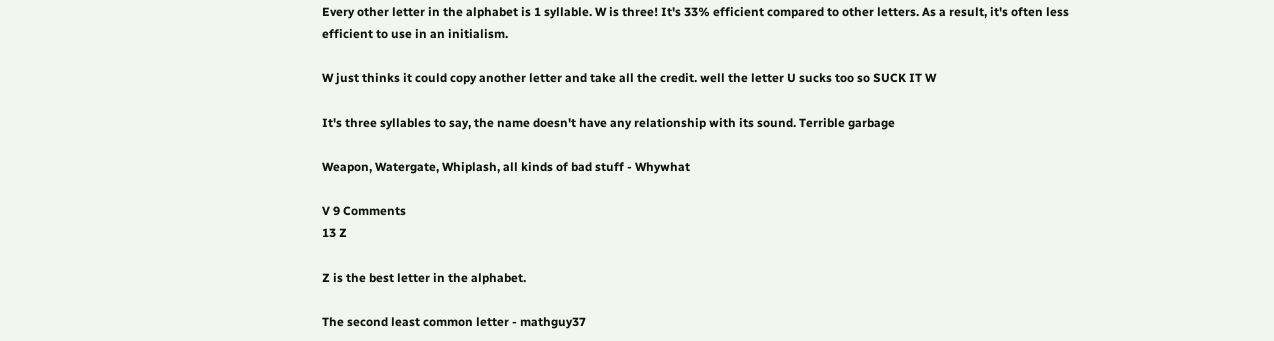Every other letter in the alphabet is 1 syllable. W is three! It's 33% efficient compared to other letters. As a result, it's often less efficient to use in an initialism.

W just thinks it could copy another letter and take all the credit. well the letter U sucks too so SUCK IT W

It's three syllables to say, the name doesn't have any relationship with its sound. Terrible garbage

Weapon, Watergate, Whiplash, all kinds of bad stuff - Whywhat

V 9 Comments
13 Z

Z is the best letter in the alphabet.

The second least common letter - mathguy37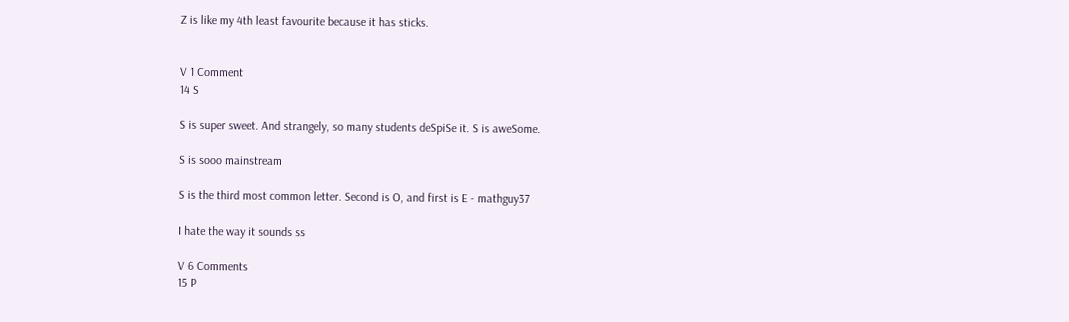Z is like my 4th least favourite because it has sticks.


V 1 Comment
14 S

S is super sweet. And strangely, so many students deSpiSe it. S is aweSome.

S is sooo mainstream

S is the third most common letter. Second is O, and first is E - mathguy37

I hate the way it sounds ss

V 6 Comments
15 P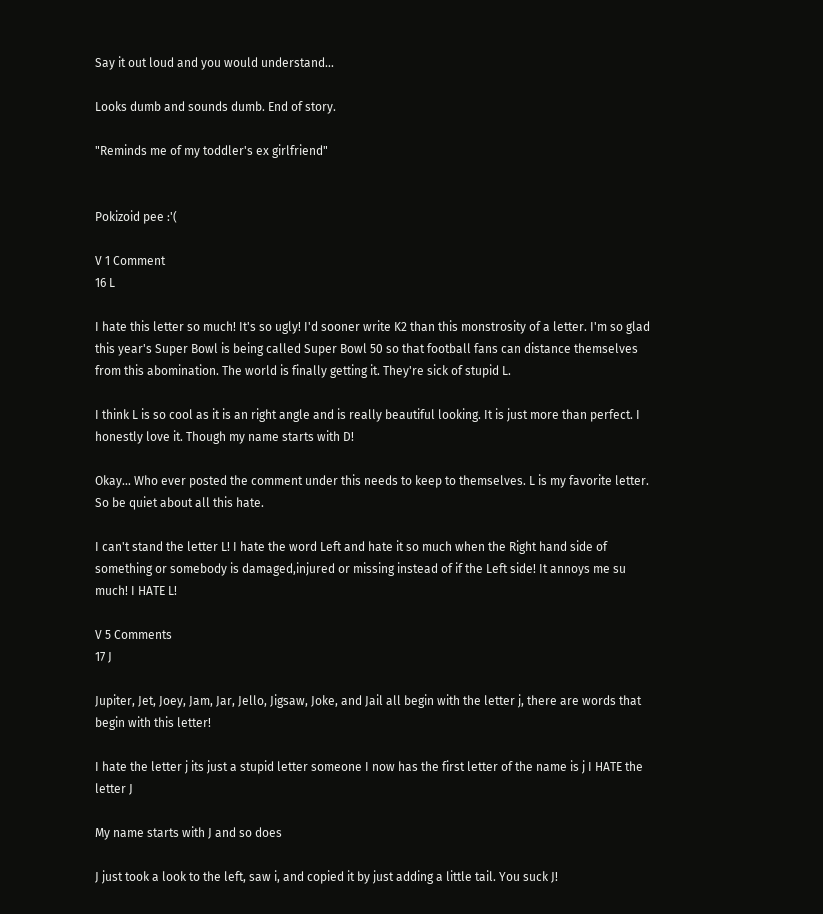Say it out loud and you would understand...

Looks dumb and sounds dumb. End of story.

"Reminds me of my toddler's ex girlfriend"


Pokizoid pee :'(

V 1 Comment
16 L

I hate this letter so much! It's so ugly! I'd sooner write K2 than this monstrosity of a letter. I'm so glad this year's Super Bowl is being called Super Bowl 50 so that football fans can distance themselves from this abomination. The world is finally getting it. They're sick of stupid L.

I think L is so cool as it is an right angle and is really beautiful looking. It is just more than perfect. I honestly love it. Though my name starts with D!

Okay... Who ever posted the comment under this needs to keep to themselves. L is my favorite letter. So be quiet about all this hate.

I can't stand the letter L! I hate the word Left and hate it so much when the Right hand side of something or somebody is damaged,injured or missing instead of if the Left side! It annoys me su much! I HATE L!

V 5 Comments
17 J

Jupiter, Jet, Joey, Jam, Jar, Jello, Jigsaw, Joke, and Jail all begin with the letter j, there are words that begin with this letter!

I hate the letter j its just a stupid letter someone I now has the first letter of the name is j I HATE the letter J

My name starts with J and so does

J just took a look to the left, saw i, and copied it by just adding a little tail. You suck J!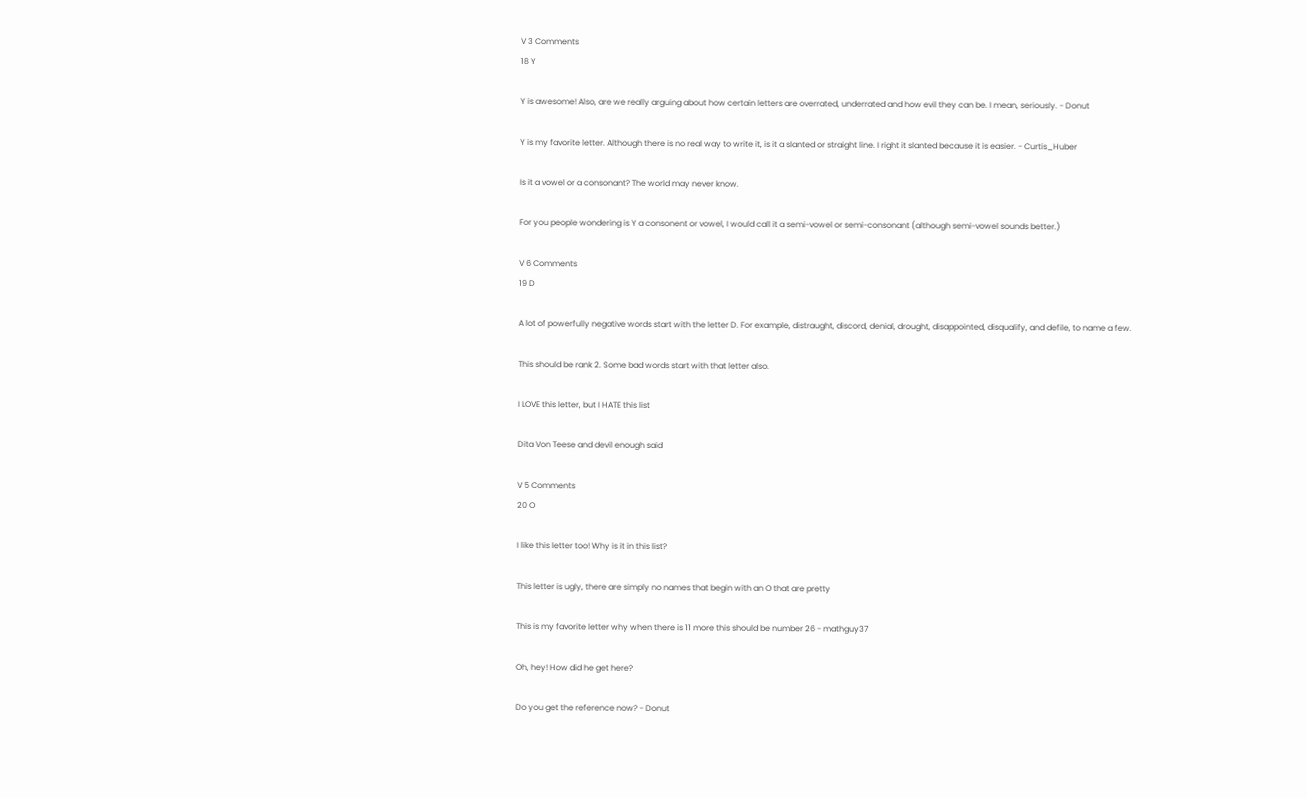V 3 Comments
18 Y

Y is awesome! Also, are we really arguing about how certain letters are overrated, underrated and how evil they can be. I mean, seriously. - Donut

Y is my favorite letter. Although there is no real way to write it, is it a slanted or straight line. I right it slanted because it is easier. - Curtis_Huber

Is it a vowel or a consonant? The world may never know.

For you people wondering is Y a consonent or vowel, I would call it a semi-vowel or semi-consonant (although semi-vowel sounds better.)

V 6 Comments
19 D

A lot of powerfully negative words start with the letter D. For example, distraught, discord, denial, drought, disappointed, disqualify, and defile, to name a few.

This should be rank 2. Some bad words start with that letter also.

I LOVE this letter, but I HATE this list

Dita Von Teese and devil enough said

V 5 Comments
20 O

I like this letter too! Why is it in this list?

This letter is ugly, there are simply no names that begin with an O that are pretty

This is my favorite letter why when there is 11 more this should be number 26 - mathguy37

Oh, hey! How did he get here?

Do you get the reference now? - Donut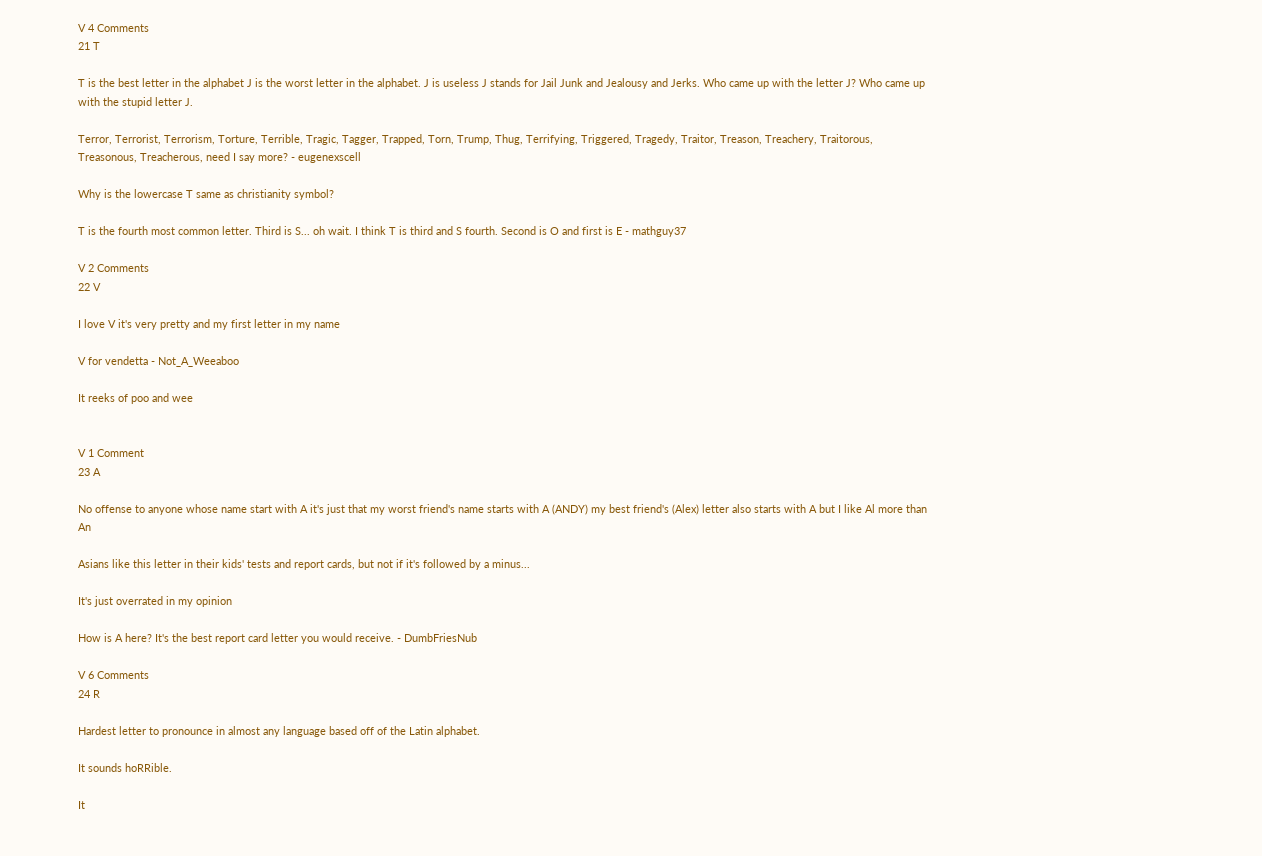V 4 Comments
21 T

T is the best letter in the alphabet J is the worst letter in the alphabet. J is useless J stands for Jail Junk and Jealousy and Jerks. Who came up with the letter J? Who came up with the stupid letter J.

Terror, Terrorist, Terrorism, Torture, Terrible, Tragic, Tagger, Trapped, Torn, Trump, Thug, Terrifying, Triggered, Tragedy, Traitor, Treason, Treachery, Traitorous, Treasonous, Treacherous, need I say more? - eugenexscell

Why is the lowercase T same as christianity symbol?

T is the fourth most common letter. Third is S... oh wait. I think T is third and S fourth. Second is O and first is E - mathguy37

V 2 Comments
22 V

I love V it's very pretty and my first letter in my name

V for vendetta - Not_A_Weeaboo

It reeks of poo and wee


V 1 Comment
23 A

No offense to anyone whose name start with A it's just that my worst friend's name starts with A (ANDY) my best friend's (Alex) letter also starts with A but I like Al more than An

Asians like this letter in their kids' tests and report cards, but not if it's followed by a minus...

It's just overrated in my opinion

How is A here? It's the best report card letter you would receive. - DumbFriesNub

V 6 Comments
24 R

Hardest letter to pronounce in almost any language based off of the Latin alphabet.

It sounds hoRRible.

It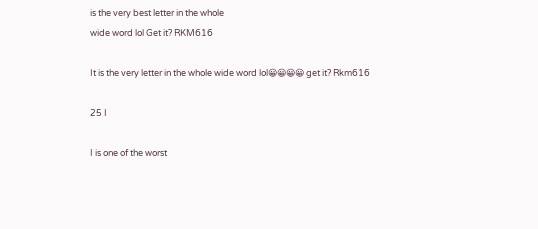is the very best letter in the whole
wide word lol Get it? RKM616

It is the very letter in the whole wide word lol😀😀😀😀 get it? Rkm616

25 I

I is one of the worst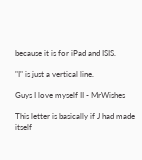because it is for iPad and ISIS.

"I" is just a vertical line.

Guys I love myself II - MrWishes

This letter is basically if J had made itself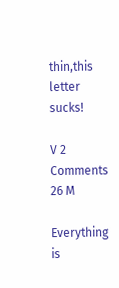thin,this letter sucks!

V 2 Comments
26 M

Everything is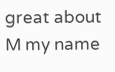great about M my name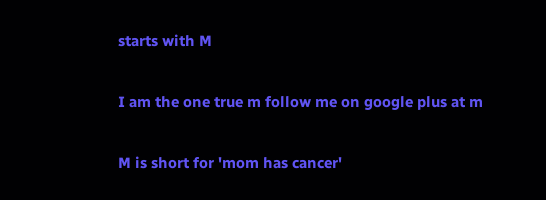starts with M

I am the one true m follow me on google plus at m

M is short for 'mom has cancer'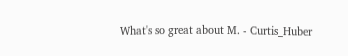What's so great about M. - Curtis_Huber